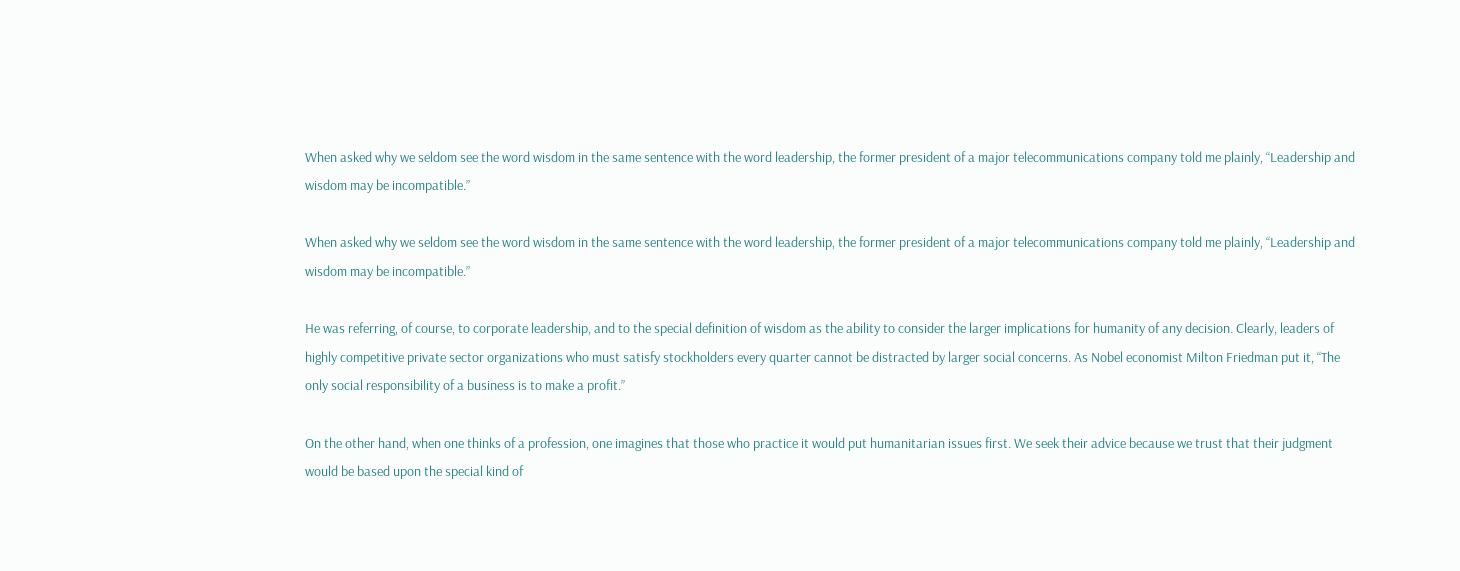When asked why we seldom see the word wisdom in the same sentence with the word leadership, the former president of a major telecommunications company told me plainly, “Leadership and wisdom may be incompatible.”

When asked why we seldom see the word wisdom in the same sentence with the word leadership, the former president of a major telecommunications company told me plainly, “Leadership and wisdom may be incompatible.”

He was referring, of course, to corporate leadership, and to the special definition of wisdom as the ability to consider the larger implications for humanity of any decision. Clearly, leaders of highly competitive private sector organizations who must satisfy stockholders every quarter cannot be distracted by larger social concerns. As Nobel economist Milton Friedman put it, “The only social responsibility of a business is to make a profit.”

On the other hand, when one thinks of a profession, one imagines that those who practice it would put humanitarian issues first. We seek their advice because we trust that their judgment would be based upon the special kind of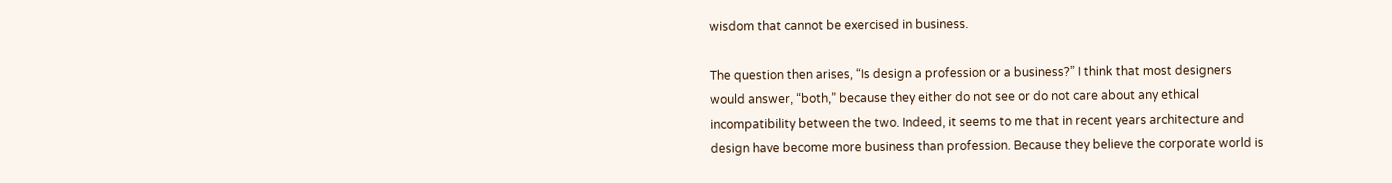wisdom that cannot be exercised in business.

The question then arises, “Is design a profession or a business?” I think that most designers would answer, “both,” because they either do not see or do not care about any ethical incompatibility between the two. Indeed, it seems to me that in recent years architecture and design have become more business than profession. Because they believe the corporate world is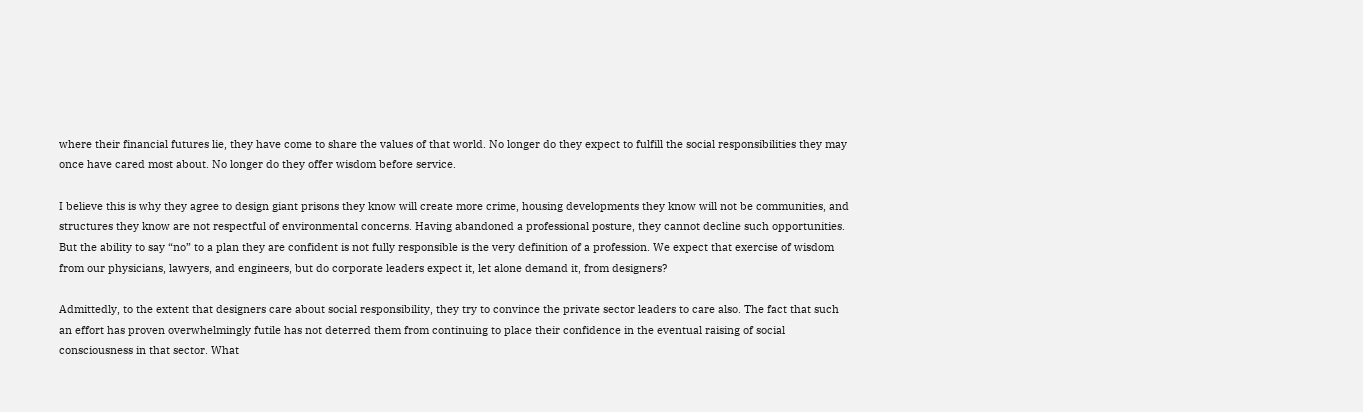where their financial futures lie, they have come to share the values of that world. No longer do they expect to fulfill the social responsibilities they may once have cared most about. No longer do they offer wisdom before service.

I believe this is why they agree to design giant prisons they know will create more crime, housing developments they know will not be communities, and structures they know are not respectful of environmental concerns. Having abandoned a professional posture, they cannot decline such opportunities. But the ability to say “no” to a plan they are confident is not fully responsible is the very definition of a profession. We expect that exercise of wisdom from our physicians, lawyers, and engineers, but do corporate leaders expect it, let alone demand it, from designers?

Admittedly, to the extent that designers care about social responsibility, they try to convince the private sector leaders to care also. The fact that such an effort has proven overwhelmingly futile has not deterred them from continuing to place their confidence in the eventual raising of social consciousness in that sector. What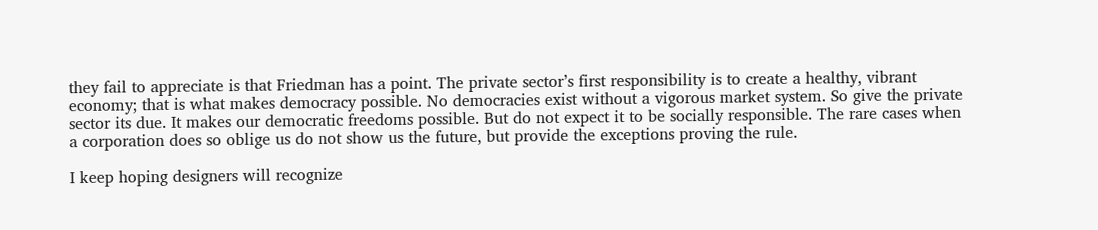they fail to appreciate is that Friedman has a point. The private sector’s first responsibility is to create a healthy, vibrant economy; that is what makes democracy possible. No democracies exist without a vigorous market system. So give the private sector its due. It makes our democratic freedoms possible. But do not expect it to be socially responsible. The rare cases when a corporation does so oblige us do not show us the future, but provide the exceptions proving the rule.

I keep hoping designers will recognize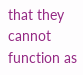that they cannot function as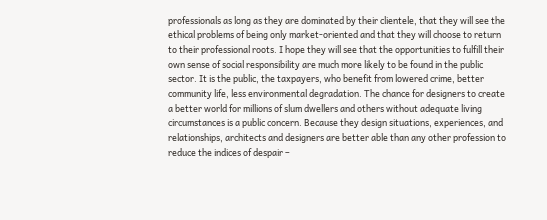professionals as long as they are dominated by their clientele, that they will see the ethical problems of being only market-oriented and that they will choose to return to their professional roots. I hope they will see that the opportunities to fulfill their own sense of social responsibility are much more likely to be found in the public sector. It is the public, the taxpayers, who benefit from lowered crime, better community life, less environmental degradation. The chance for designers to create a better world for millions of slum dwellers and others without adequate living circumstances is a public concern. Because they design situations, experiences, and relationships, architects and designers are better able than any other profession to reduce the indices of despair –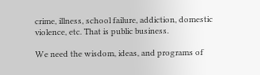crime, illness, school failure, addiction, domestic violence, etc. That is public business.

We need the wisdom, ideas, and programs of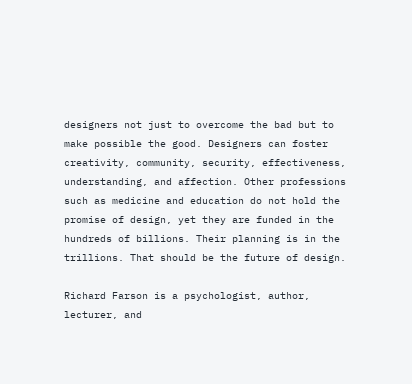designers not just to overcome the bad but to make possible the good. Designers can foster creativity, community, security, effectiveness, understanding, and affection. Other professions such as medicine and education do not hold the promise of design, yet they are funded in the hundreds of billions. Their planning is in the trillions. That should be the future of design.

Richard Farson is a psychologist, author, lecturer, and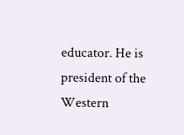educator. He is president of the Western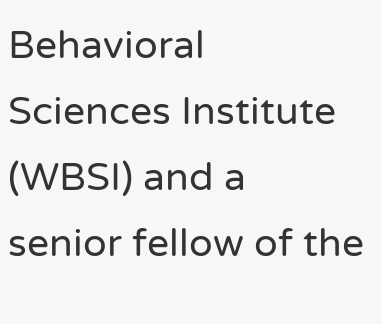Behavioral Sciences Institute (WBSI) and a senior fellow of the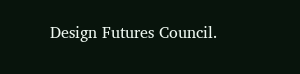Design Futures Council.